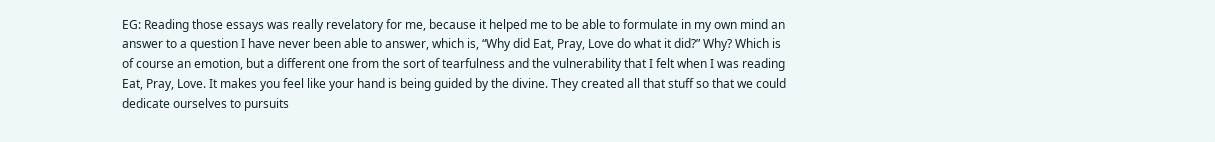EG: Reading those essays was really revelatory for me, because it helped me to be able to formulate in my own mind an answer to a question I have never been able to answer, which is, “Why did Eat, Pray, Love do what it did?” Why? Which is of course an emotion, but a different one from the sort of tearfulness and the vulnerability that I felt when I was reading Eat, Pray, Love. It makes you feel like your hand is being guided by the divine. They created all that stuff so that we could dedicate ourselves to pursuits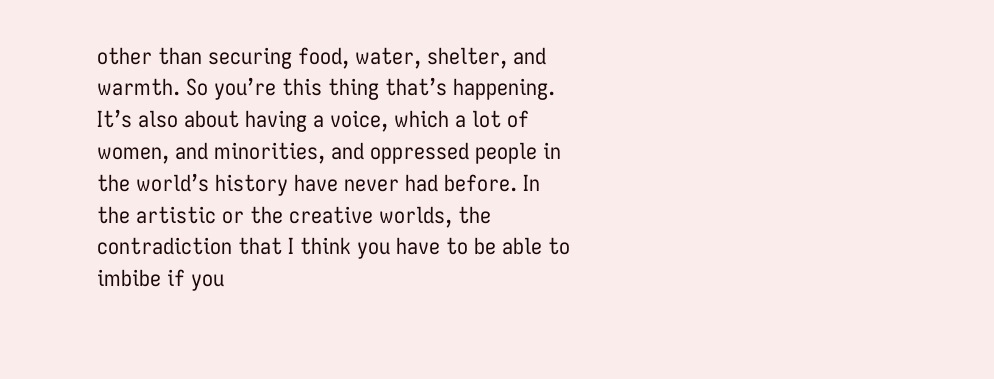other than securing food, water, shelter, and warmth. So you’re this thing that’s happening. It’s also about having a voice, which a lot of women, and minorities, and oppressed people in the world’s history have never had before. In the artistic or the creative worlds, the contradiction that I think you have to be able to imbibe if you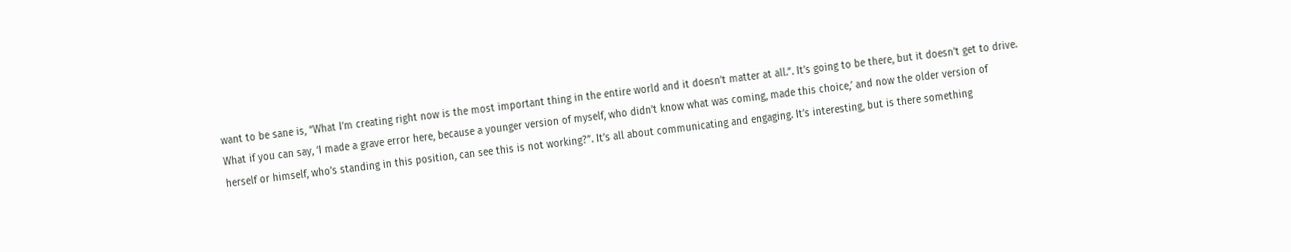want to be sane is, “What I’m creating right now is the most important thing in the entire world and it doesn’t matter at all.”. It’s going to be there, but it doesn’t get to drive. What if you can say, ‘I made a grave error here, because a younger version of myself, who didn’t know what was coming, made this choice,’ and now the older version of herself or himself, who’s standing in this position, can see this is not working?”. It’s all about communicating and engaging. It’s interesting, but is there something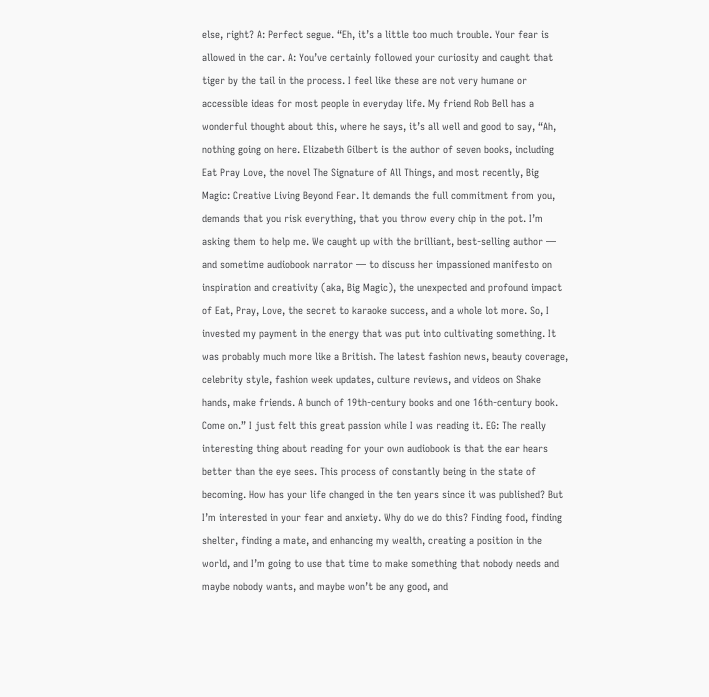else, right? A: Perfect segue. “Eh, it’s a little too much trouble. Your fear is allowed in the car. A: You’ve certainly followed your curiosity and caught that tiger by the tail in the process. I feel like these are not very humane or accessible ideas for most people in everyday life. My friend Rob Bell has a wonderful thought about this, where he says, it’s all well and good to say, “Ah, nothing going on here. Elizabeth Gilbert is the author of seven books, including Eat Pray Love, the novel The Signature of All Things, and most recently, Big Magic: Creative Living Beyond Fear. It demands the full commitment from you, demands that you risk everything, that you throw every chip in the pot. I’m asking them to help me. We caught up with the brilliant, best-selling author — and sometime audiobook narrator — to discuss her impassioned manifesto on inspiration and creativity (aka, Big Magic), the unexpected and profound impact of Eat, Pray, Love, the secret to karaoke success, and a whole lot more. So, I invested my payment in the energy that was put into cultivating something. It was probably much more like a British. The latest fashion news, beauty coverage, celebrity style, fashion week updates, culture reviews, and videos on Shake hands, make friends. A bunch of 19th-century books and one 16th-century book. Come on.” I just felt this great passion while I was reading it. EG: The really interesting thing about reading for your own audiobook is that the ear hears better than the eye sees. This process of constantly being in the state of becoming. How has your life changed in the ten years since it was published? But I’m interested in your fear and anxiety. Why do we do this? Finding food, finding shelter, finding a mate, and enhancing my wealth, creating a position in the world, and I’m going to use that time to make something that nobody needs and maybe nobody wants, and maybe won’t be any good, and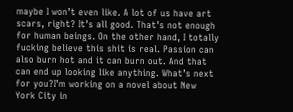maybe I won’t even like. A lot of us have art scars, right? It’s all good. That’s not enough for human beings. On the other hand, I totally fucking believe this shit is real. Passion can also burn hot and it can burn out. And that can end up looking like anything. What’s next for you?I’m working on a novel about New York City in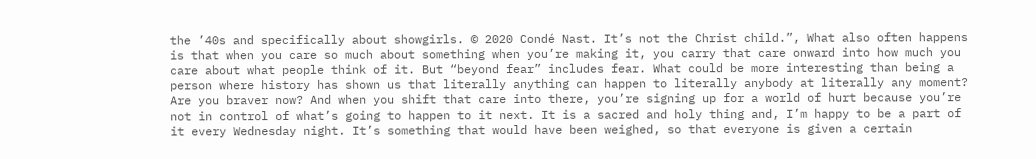the ’40s and specifically about showgirls. © 2020 Condé Nast. It’s not the Christ child.”, What also often happens is that when you care so much about something when you’re making it, you carry that care onward into how much you care about what people think of it. But “beyond fear” includes fear. What could be more interesting than being a person where history has shown us that literally anything can happen to literally anybody at literally any moment? Are you braver now? And when you shift that care into there, you’re signing up for a world of hurt because you’re not in control of what’s going to happen to it next. It is a sacred and holy thing and, I’m happy to be a part of it every Wednesday night. It’s something that would have been weighed, so that everyone is given a certain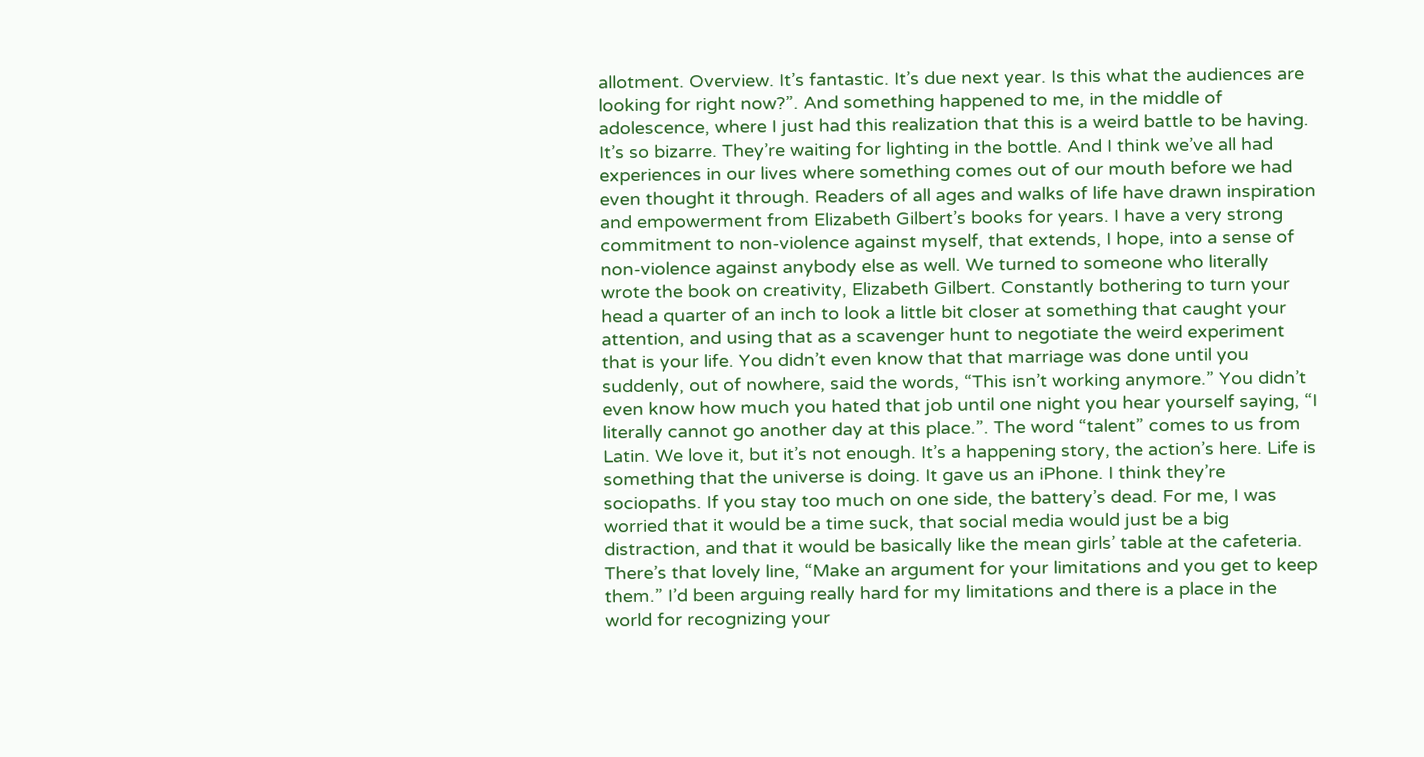allotment. Overview. It’s fantastic. It’s due next year. Is this what the audiences are looking for right now?”. And something happened to me, in the middle of adolescence, where I just had this realization that this is a weird battle to be having. It’s so bizarre. They’re waiting for lighting in the bottle. And I think we’ve all had experiences in our lives where something comes out of our mouth before we had even thought it through. Readers of all ages and walks of life have drawn inspiration and empowerment from Elizabeth Gilbert’s books for years. I have a very strong commitment to non-violence against myself, that extends, I hope, into a sense of non-violence against anybody else as well. We turned to someone who literally wrote the book on creativity, Elizabeth Gilbert. Constantly bothering to turn your head a quarter of an inch to look a little bit closer at something that caught your attention, and using that as a scavenger hunt to negotiate the weird experiment that is your life. You didn’t even know that that marriage was done until you suddenly, out of nowhere, said the words, “This isn’t working anymore.” You didn’t even know how much you hated that job until one night you hear yourself saying, “I literally cannot go another day at this place.”. The word “talent” comes to us from Latin. We love it, but it’s not enough. It’s a happening story, the action’s here. Life is something that the universe is doing. It gave us an iPhone. I think they’re sociopaths. If you stay too much on one side, the battery’s dead. For me, I was worried that it would be a time suck, that social media would just be a big distraction, and that it would be basically like the mean girls’ table at the cafeteria. There’s that lovely line, “Make an argument for your limitations and you get to keep them.” I’d been arguing really hard for my limitations and there is a place in the world for recognizing your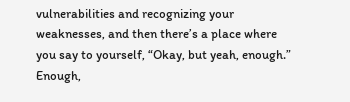vulnerabilities and recognizing your weaknesses, and then there’s a place where you say to yourself, “Okay, but yeah, enough.” Enough,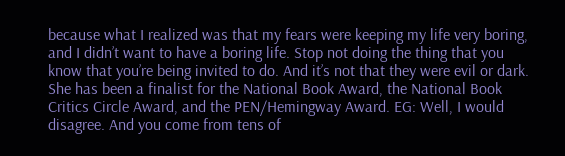because what I realized was that my fears were keeping my life very boring, and I didn’t want to have a boring life. Stop not doing the thing that you know that you’re being invited to do. And it’s not that they were evil or dark. She has been a finalist for the National Book Award, the National Book Critics Circle Award, and the PEN/Hemingway Award. EG: Well, I would disagree. And you come from tens of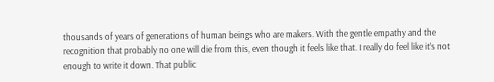thousands of years of generations of human beings who are makers. With the gentle empathy and the recognition that probably no one will die from this, even though it feels like that. I really do feel like it’s not enough to write it down. That public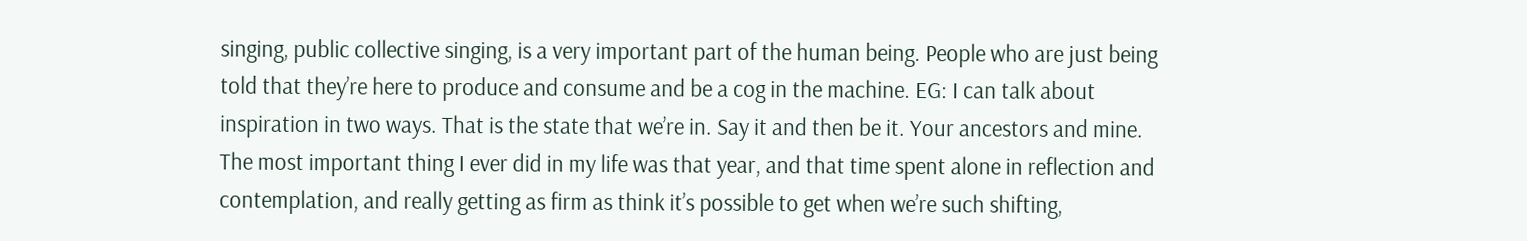singing, public collective singing, is a very important part of the human being. People who are just being told that they’re here to produce and consume and be a cog in the machine. EG: I can talk about inspiration in two ways. That is the state that we’re in. Say it and then be it. Your ancestors and mine. The most important thing I ever did in my life was that year, and that time spent alone in reflection and contemplation, and really getting as firm as think it’s possible to get when we’re such shifting,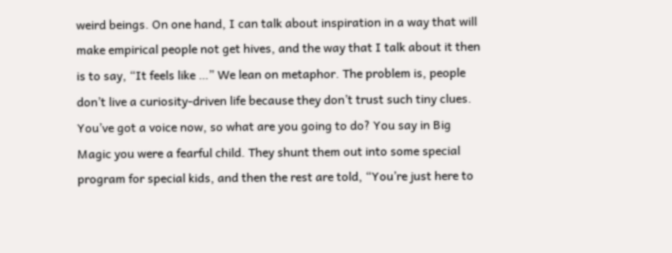weird beings. On one hand, I can talk about inspiration in a way that will make empirical people not get hives, and the way that I talk about it then is to say, “It feels like …” We lean on metaphor. The problem is, people don’t live a curiosity-driven life because they don’t trust such tiny clues. You’ve got a voice now, so what are you going to do? You say in Big Magic you were a fearful child. They shunt them out into some special program for special kids, and then the rest are told, “You’re just here to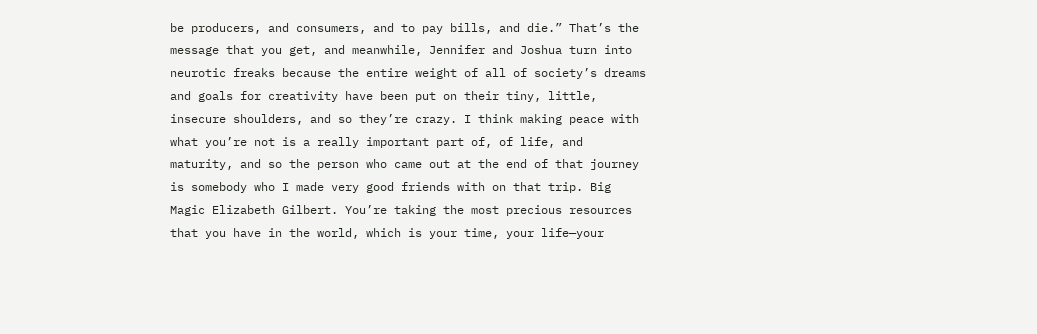be producers, and consumers, and to pay bills, and die.” That’s the message that you get, and meanwhile, Jennifer and Joshua turn into neurotic freaks because the entire weight of all of society’s dreams and goals for creativity have been put on their tiny, little, insecure shoulders, and so they’re crazy. I think making peace with what you’re not is a really important part of, of life, and maturity, and so the person who came out at the end of that journey is somebody who I made very good friends with on that trip. Big Magic Elizabeth Gilbert. You’re taking the most precious resources that you have in the world, which is your time, your life—your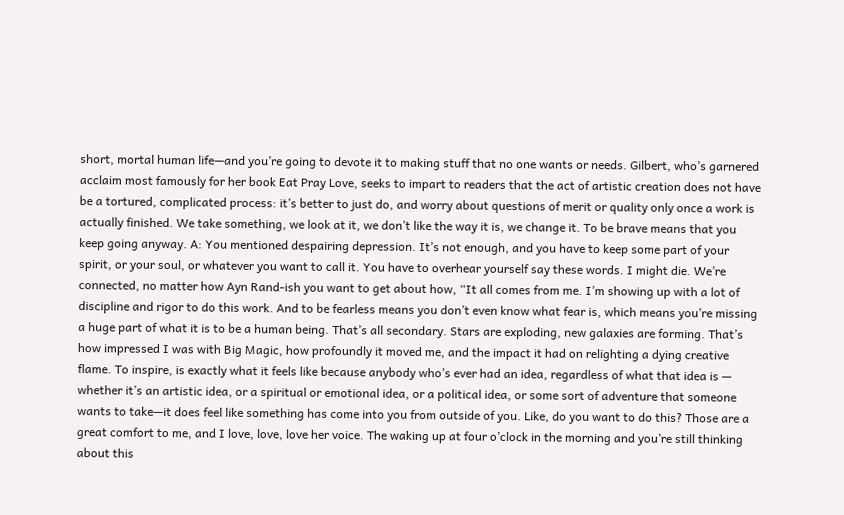short, mortal human life—and you’re going to devote it to making stuff that no one wants or needs. Gilbert, who’s garnered acclaim most famously for her book Eat Pray Love, seeks to impart to readers that the act of artistic creation does not have be a tortured, complicated process: it’s better to just do, and worry about questions of merit or quality only once a work is actually finished. We take something, we look at it, we don’t like the way it is, we change it. To be brave means that you keep going anyway. A: You mentioned despairing depression. It’s not enough, and you have to keep some part of your spirit, or your soul, or whatever you want to call it. You have to overhear yourself say these words. I might die. We’re connected, no matter how Ayn Rand-ish you want to get about how, “It all comes from me. I’m showing up with a lot of discipline and rigor to do this work. And to be fearless means you don’t even know what fear is, which means you’re missing a huge part of what it is to be a human being. That’s all secondary. Stars are exploding, new galaxies are forming. That’s how impressed I was with Big Magic, how profoundly it moved me, and the impact it had on relighting a dying creative flame. To inspire, is exactly what it feels like because anybody who’s ever had an idea, regardless of what that idea is — whether it’s an artistic idea, or a spiritual or emotional idea, or a political idea, or some sort of adventure that someone wants to take—it does feel like something has come into you from outside of you. Like, do you want to do this? Those are a great comfort to me, and I love, love, love her voice. The waking up at four o’clock in the morning and you’re still thinking about this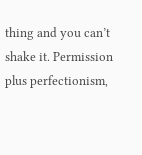thing and you can’t shake it. Permission plus perfectionism,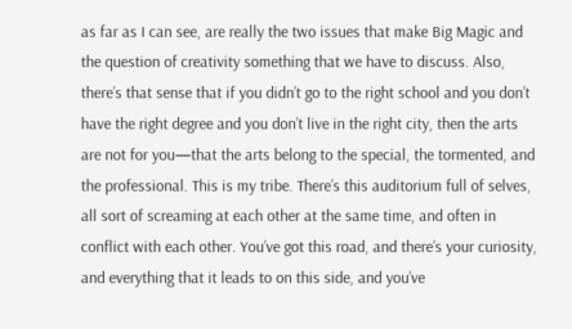as far as I can see, are really the two issues that make Big Magic and the question of creativity something that we have to discuss. Also, there’s that sense that if you didn’t go to the right school and you don’t have the right degree and you don’t live in the right city, then the arts are not for you—that the arts belong to the special, the tormented, and the professional. This is my tribe. There’s this auditorium full of selves, all sort of screaming at each other at the same time, and often in conflict with each other. You’ve got this road, and there’s your curiosity, and everything that it leads to on this side, and you’ve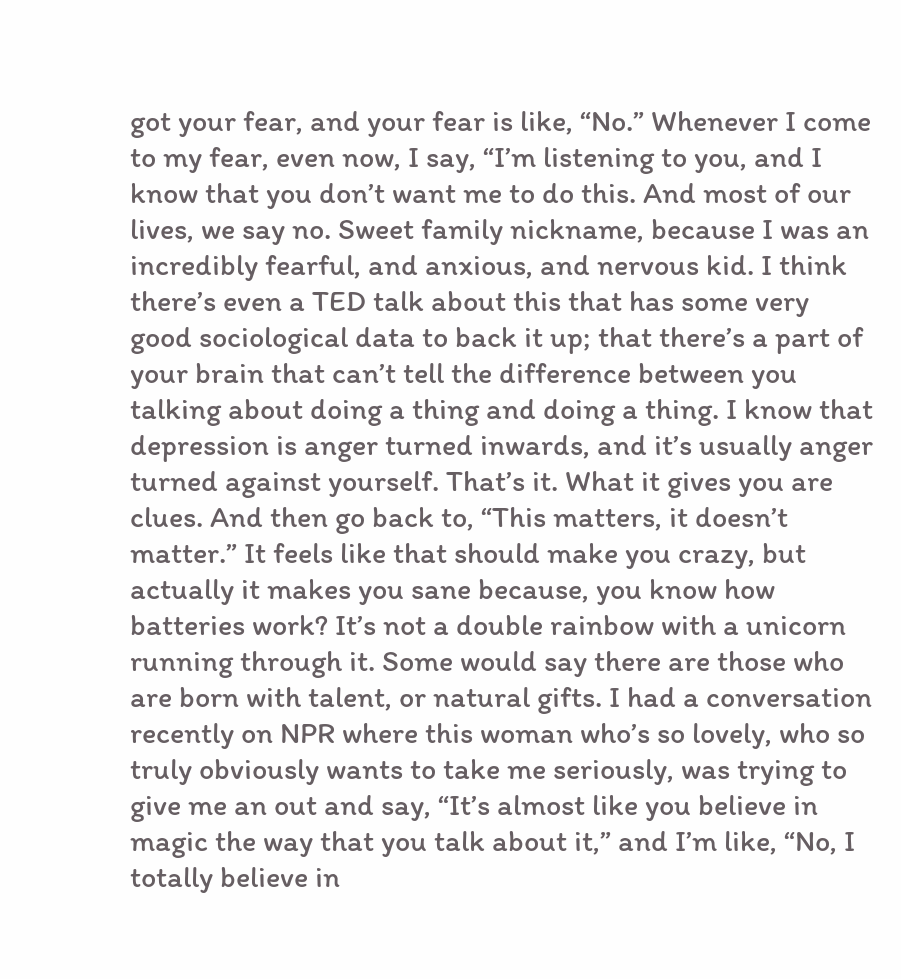got your fear, and your fear is like, “No.” Whenever I come to my fear, even now, I say, “I’m listening to you, and I know that you don’t want me to do this. And most of our lives, we say no. Sweet family nickname, because I was an incredibly fearful, and anxious, and nervous kid. I think there’s even a TED talk about this that has some very good sociological data to back it up; that there’s a part of your brain that can’t tell the difference between you talking about doing a thing and doing a thing. I know that depression is anger turned inwards, and it’s usually anger turned against yourself. That’s it. What it gives you are clues. And then go back to, “This matters, it doesn’t matter.” It feels like that should make you crazy, but actually it makes you sane because, you know how batteries work? It’s not a double rainbow with a unicorn running through it. Some would say there are those who are born with talent, or natural gifts. I had a conversation recently on NPR where this woman who’s so lovely, who so truly obviously wants to take me seriously, was trying to give me an out and say, “It’s almost like you believe in magic the way that you talk about it,” and I’m like, “No, I totally believe in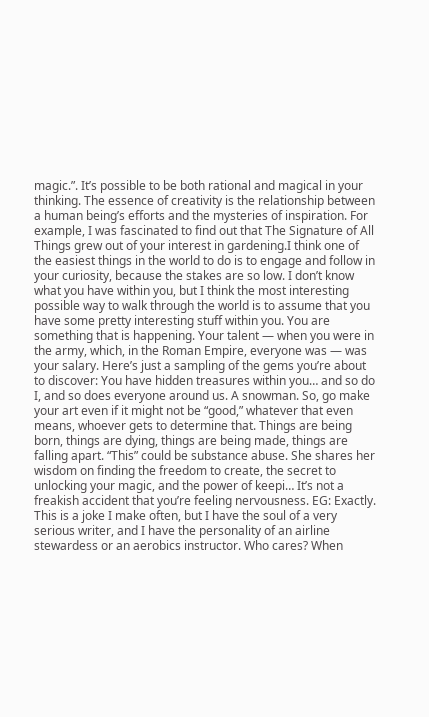magic.”. It’s possible to be both rational and magical in your thinking. The essence of creativity is the relationship between a human being’s efforts and the mysteries of inspiration. For example, I was fascinated to find out that The Signature of All Things grew out of your interest in gardening.I think one of the easiest things in the world to do is to engage and follow in your curiosity, because the stakes are so low. I don’t know what you have within you, but I think the most interesting possible way to walk through the world is to assume that you have some pretty interesting stuff within you. You are something that is happening. Your talent — when you were in the army, which, in the Roman Empire, everyone was — was your salary. Here’s just a sampling of the gems you’re about to discover: You have hidden treasures within you… and so do I, and so does everyone around us. A snowman. So, go make your art even if it might not be “good,” whatever that even means, whoever gets to determine that. Things are being born, things are dying, things are being made, things are falling apart. “This” could be substance abuse. She shares her wisdom on finding the freedom to create, the secret to unlocking your magic, and the power of keepi… It’s not a freakish accident that you’re feeling nervousness. EG: Exactly. This is a joke I make often, but I have the soul of a very serious writer, and I have the personality of an airline stewardess or an aerobics instructor. Who cares? When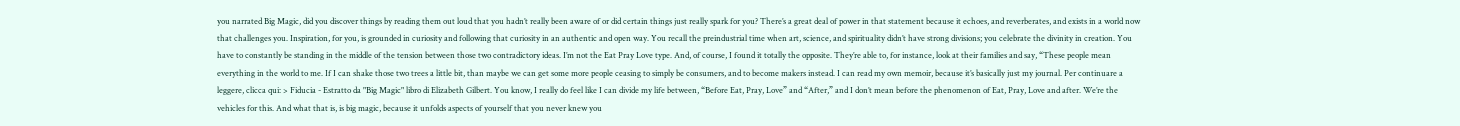you narrated Big Magic, did you discover things by reading them out loud that you hadn’t really been aware of or did certain things just really spark for you? There’s a great deal of power in that statement because it echoes, and reverberates, and exists in a world now that challenges you. Inspiration, for you, is grounded in curiosity and following that curiosity in an authentic and open way. You recall the preindustrial time when art, science, and spirituality didn’t have strong divisions; you celebrate the divinity in creation. You have to constantly be standing in the middle of the tension between those two contradictory ideas. I’m not the Eat Pray Love type. And, of course, I found it totally the opposite. They’re able to, for instance, look at their families and say, “These people mean everything in the world to me. If I can shake those two trees a little bit, than maybe we can get some more people ceasing to simply be consumers, and to become makers instead. I can read my own memoir, because it’s basically just my journal. Per continuare a leggere, clicca qui: > Fiducia - Estratto da "Big Magic" libro di Elizabeth Gilbert. You know, I really do feel like I can divide my life between, “Before Eat, Pray, Love” and “After,” and I don’t mean before the phenomenon of Eat, Pray, Love and after. We’re the vehicles for this. And what that is, is big magic, because it unfolds aspects of yourself that you never knew you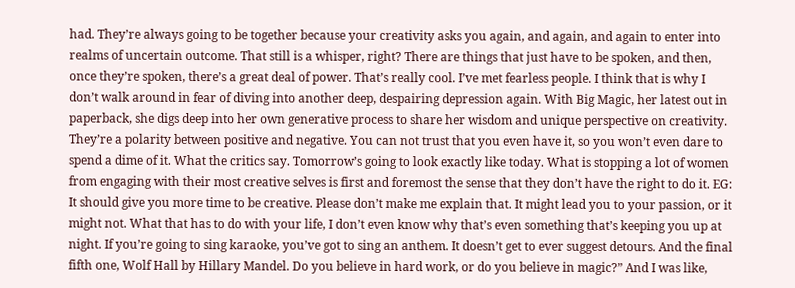had. They’re always going to be together because your creativity asks you again, and again, and again to enter into realms of uncertain outcome. That still is a whisper, right? There are things that just have to be spoken, and then, once they’re spoken, there’s a great deal of power. That’s really cool. I’ve met fearless people. I think that is why I don’t walk around in fear of diving into another deep, despairing depression again. With Big Magic, her latest out in paperback, she digs deep into her own generative process to share her wisdom and unique perspective on creativity. They’re a polarity between positive and negative. You can not trust that you even have it, so you won’t even dare to spend a dime of it. What the critics say. Tomorrow’s going to look exactly like today. What is stopping a lot of women from engaging with their most creative selves is first and foremost the sense that they don’t have the right to do it. EG: It should give you more time to be creative. Please don’t make me explain that. It might lead you to your passion, or it might not. What that has to do with your life, I don’t even know why that’s even something that’s keeping you up at night. If you’re going to sing karaoke, you’ve got to sing an anthem. It doesn’t get to ever suggest detours. And the final fifth one, Wolf Hall by Hillary Mandel. Do you believe in hard work, or do you believe in magic?” And I was like,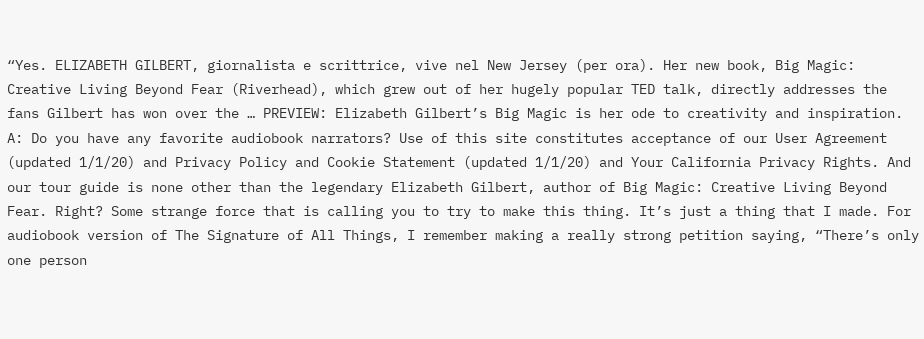“Yes. ELIZABETH GILBERT, giornalista e scrittrice, vive nel New Jersey (per ora). Her new book, Big Magic: Creative Living Beyond Fear (Riverhead), which grew out of her hugely popular TED talk, directly addresses the fans Gilbert has won over the … PREVIEW: Elizabeth Gilbert’s Big Magic is her ode to creativity and inspiration. A: Do you have any favorite audiobook narrators? Use of this site constitutes acceptance of our User Agreement (updated 1/1/20) and Privacy Policy and Cookie Statement (updated 1/1/20) and Your California Privacy Rights. And our tour guide is none other than the legendary Elizabeth Gilbert, author of Big Magic: Creative Living Beyond Fear. Right? Some strange force that is calling you to try to make this thing. It’s just a thing that I made. For audiobook version of The Signature of All Things, I remember making a really strong petition saying, “There’s only one person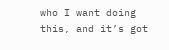who I want doing this, and it’s got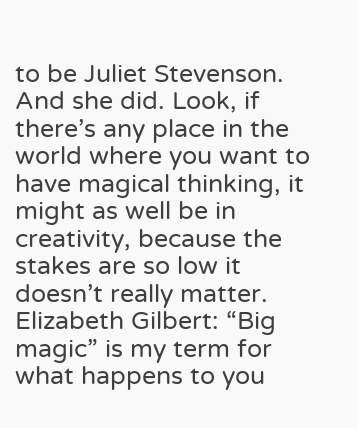to be Juliet Stevenson. And she did. Look, if there’s any place in the world where you want to have magical thinking, it might as well be in creativity, because the stakes are so low it doesn’t really matter. Elizabeth Gilbert: “Big magic” is my term for what happens to you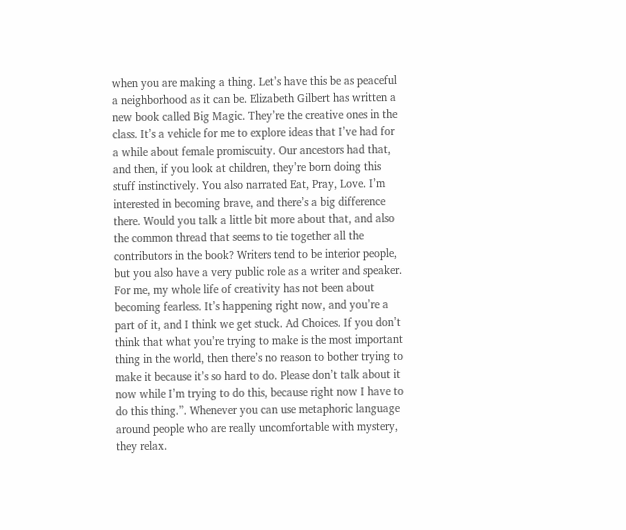when you are making a thing. Let’s have this be as peaceful a neighborhood as it can be. Elizabeth Gilbert has written a new book called Big Magic. They’re the creative ones in the class. It’s a vehicle for me to explore ideas that I’ve had for a while about female promiscuity. Our ancestors had that, and then, if you look at children, they’re born doing this stuff instinctively. You also narrated Eat, Pray, Love. I’m interested in becoming brave, and there’s a big difference there. Would you talk a little bit more about that, and also the common thread that seems to tie together all the contributors in the book? Writers tend to be interior people, but you also have a very public role as a writer and speaker. For me, my whole life of creativity has not been about becoming fearless. It’s happening right now, and you’re a part of it, and I think we get stuck. Ad Choices. If you don’t think that what you’re trying to make is the most important thing in the world, then there’s no reason to bother trying to make it because it’s so hard to do. Please don’t talk about it now while I’m trying to do this, because right now I have to do this thing.”. Whenever you can use metaphoric language around people who are really uncomfortable with mystery, they relax.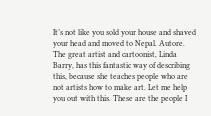It’s not like you sold your house and shaved your head and moved to Nepal. Autore. The great artist and cartoonist, Linda Barry, has this fantastic way of describing this, because she teaches people who are not artists how to make art. Let me help you out with this. These are the people I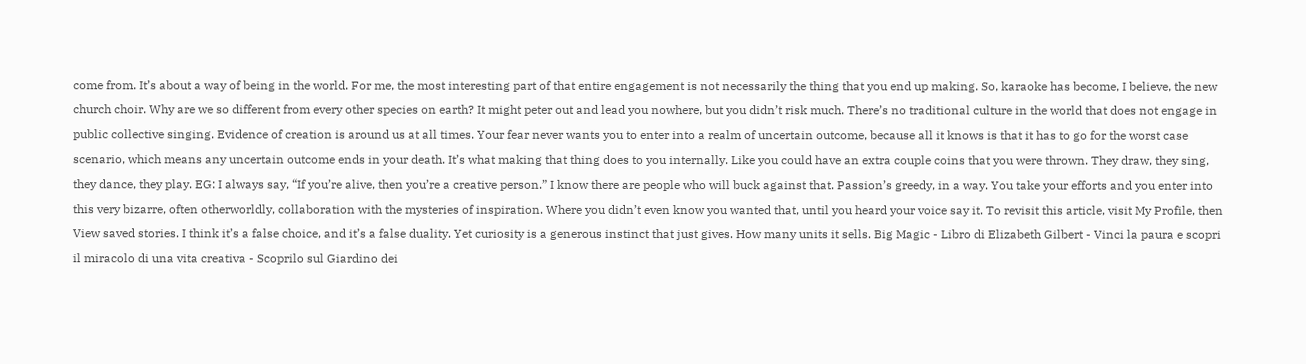come from. It’s about a way of being in the world. For me, the most interesting part of that entire engagement is not necessarily the thing that you end up making. So, karaoke has become, I believe, the new church choir. Why are we so different from every other species on earth? It might peter out and lead you nowhere, but you didn’t risk much. There’s no traditional culture in the world that does not engage in public collective singing. Evidence of creation is around us at all times. Your fear never wants you to enter into a realm of uncertain outcome, because all it knows is that it has to go for the worst case scenario, which means any uncertain outcome ends in your death. It’s what making that thing does to you internally. Like you could have an extra couple coins that you were thrown. They draw, they sing, they dance, they play. EG: I always say, “If you’re alive, then you’re a creative person.” I know there are people who will buck against that. Passion’s greedy, in a way. You take your efforts and you enter into this very bizarre, often otherworldly, collaboration with the mysteries of inspiration. Where you didn’t even know you wanted that, until you heard your voice say it. To revisit this article, visit My Profile, then View saved stories. I think it’s a false choice, and it’s a false duality. Yet curiosity is a generous instinct that just gives. How many units it sells. Big Magic - Libro di Elizabeth Gilbert - Vinci la paura e scopri il miracolo di una vita creativa - Scoprilo sul Giardino dei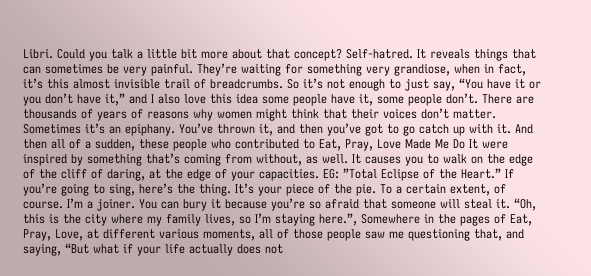Libri. Could you talk a little bit more about that concept? Self-hatred. It reveals things that can sometimes be very painful. They’re waiting for something very grandiose, when in fact, it’s this almost invisible trail of breadcrumbs. So it’s not enough to just say, “You have it or you don’t have it,” and I also love this idea some people have it, some people don’t. There are thousands of years of reasons why women might think that their voices don’t matter. Sometimes it’s an epiphany. You’ve thrown it, and then you’ve got to go catch up with it. And then all of a sudden, these people who contributed to Eat, Pray, Love Made Me Do It were inspired by something that’s coming from without, as well. It causes you to walk on the edge of the cliff of daring, at the edge of your capacities. EG: ”Total Eclipse of the Heart.” If you’re going to sing, here’s the thing. It’s your piece of the pie. To a certain extent, of course. I’m a joiner. You can bury it because you’re so afraid that someone will steal it. “Oh, this is the city where my family lives, so I’m staying here.”, Somewhere in the pages of Eat, Pray, Love, at different various moments, all of those people saw me questioning that, and saying, “But what if your life actually does not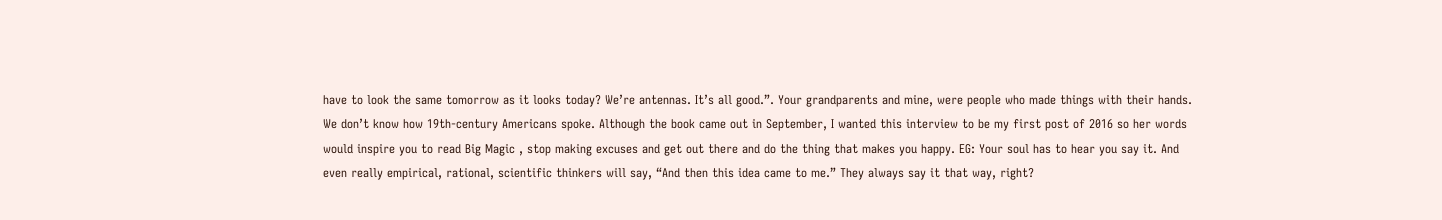have to look the same tomorrow as it looks today? We’re antennas. It’s all good.”. Your grandparents and mine, were people who made things with their hands. We don’t know how 19th-century Americans spoke. Although the book came out in September, I wanted this interview to be my first post of 2016 so her words would inspire you to read Big Magic , stop making excuses and get out there and do the thing that makes you happy. EG: Your soul has to hear you say it. And even really empirical, rational, scientific thinkers will say, “And then this idea came to me.” They always say it that way, right?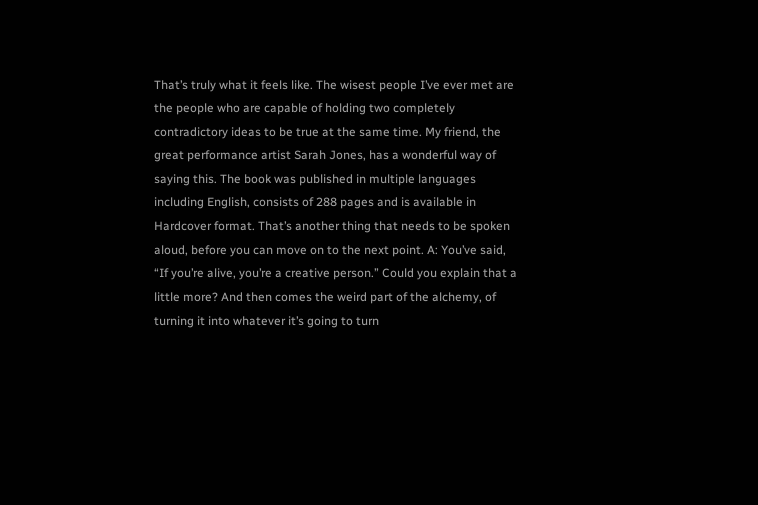That’s truly what it feels like. The wisest people I’ve ever met are the people who are capable of holding two completely contradictory ideas to be true at the same time. My friend, the great performance artist Sarah Jones, has a wonderful way of saying this. The book was published in multiple languages including English, consists of 288 pages and is available in Hardcover format. That’s another thing that needs to be spoken aloud, before you can move on to the next point. A: You’ve said, “If you’re alive, you’re a creative person.” Could you explain that a little more? And then comes the weird part of the alchemy, of turning it into whatever it’s going to turn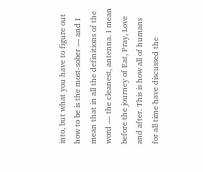into, but what you have to figure out how to be is the most-sober — and I mean that in all the definitions of the word — the cleanest, antenna. I mean before the journey of Eat, Pray, Love and after. This is how all of humans for all time have discussed the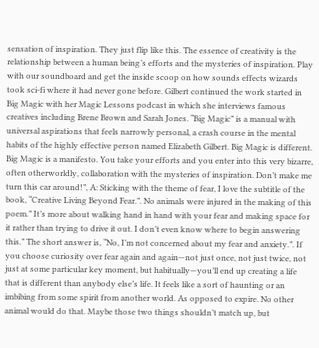sensation of inspiration. They just flip like this. The essence of creativity is the relationship between a human being’s efforts and the mysteries of inspiration. Play with our soundboard and get the inside scoop on how sounds effects wizards took sci-fi where it had never gone before. Gilbert continued the work started in Big Magic with her Magic Lessons podcast in which she interviews famous creatives including Brene Brown and Sarah Jones. “Big Magic” is a manual with universal aspirations that feels narrowly personal, a crash course in the mental habits of the highly effective person named Elizabeth Gilbert. Big Magic is different. Big Magic is a manifesto. You take your efforts and you enter into this very bizarre, often otherworldly, collaboration with the mysteries of inspiration. Don’t make me turn this car around!”, A: Sticking with the theme of fear, I love the subtitle of the book, “Creative Living Beyond Fear.”. No animals were injured in the making of this poem.” It’s more about walking hand in hand with your fear and making space for it rather than trying to drive it out. I don’t even know where to begin answering this.” The short answer is, “No, I’m not concerned about my fear and anxiety.”. If you choose curiosity over fear again and again—not just once, not just twice, not just at some particular key moment, but habitually—you’ll end up creating a life that is different than anybody else’s life. It feels like a sort of haunting or an imbibing from some spirit from another world. As opposed to expire. No other animal would do that. Maybe those two things shouldn’t match up, but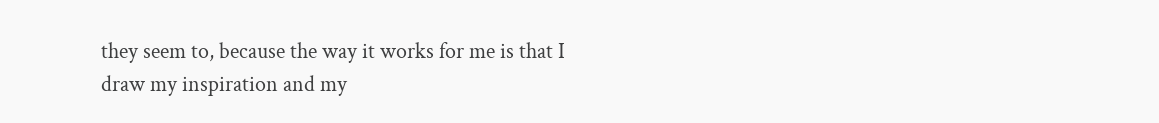they seem to, because the way it works for me is that I draw my inspiration and my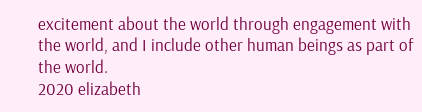excitement about the world through engagement with the world, and I include other human beings as part of the world.
2020 elizabeth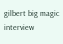gilbert big magic interview